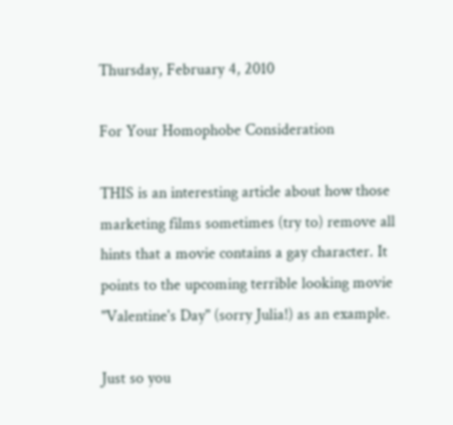Thursday, February 4, 2010

For Your Homophobe Consideration

THIS is an interesting article about how those marketing films sometimes (try to) remove all hints that a movie contains a gay character. It points to the upcoming terrible looking movie "Valentine's Day" (sorry Julia!) as an example.

Just so you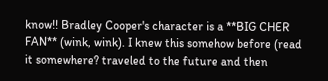know!! Bradley Cooper's character is a **BIG CHER FAN** (wink, wink). I knew this somehow before (read it somewhere? traveled to the future and then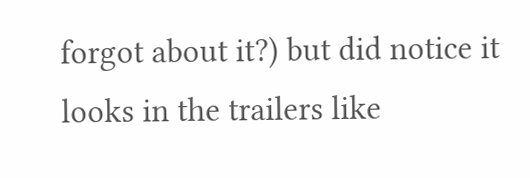forgot about it?) but did notice it looks in the trailers like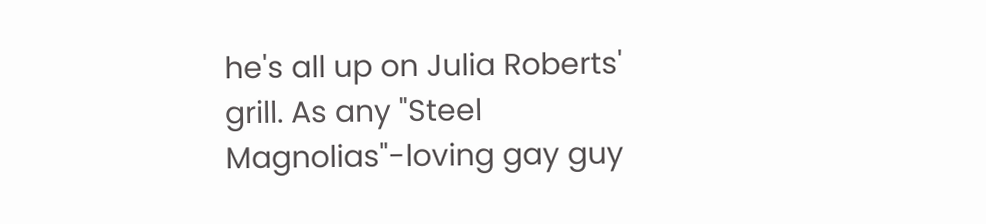he's all up on Julia Roberts' grill. As any "Steel Magnolias"-loving gay guy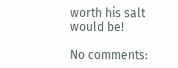worth his salt would be!

No comments: